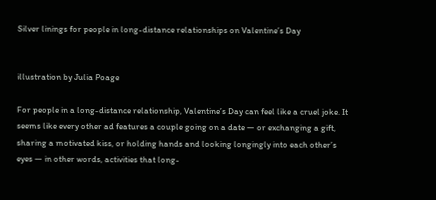Silver linings for people in long-distance relationships on Valentine’s Day


illustration by Julia Poage

For people in a long-distance relationship, Valentine’s Day can feel like a cruel joke. It seems like every other ad features a couple going on a date — or exchanging a gift, sharing a motivated kiss, or holding hands and looking longingly into each other’s eyes — in other words, activities that long-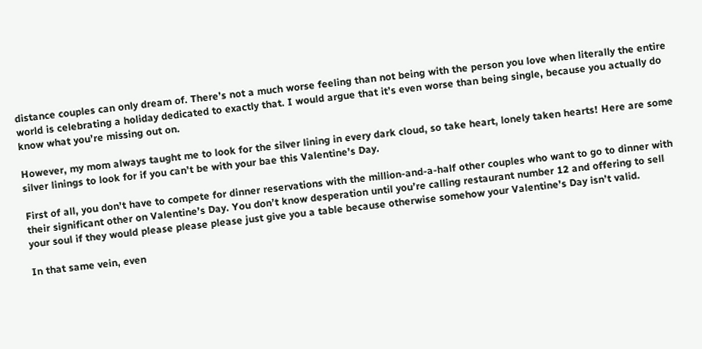distance couples can only dream of. There’s not a much worse feeling than not being with the person you love when literally the entire world is celebrating a holiday dedicated to exactly that. I would argue that it’s even worse than being single, because you actually do know what you’re missing out on.

However, my mom always taught me to look for the silver lining in every dark cloud, so take heart, lonely taken hearts! Here are some silver linings to look for if you can’t be with your bae this Valentine’s Day.

First of all, you don’t have to compete for dinner reservations with the million-and-a-half other couples who want to go to dinner with their significant other on Valentine’s Day. You don’t know desperation until you’re calling restaurant number 12 and offering to sell your soul if they would please please please just give you a table because otherwise somehow your Valentine’s Day isn’t valid.

In that same vein, even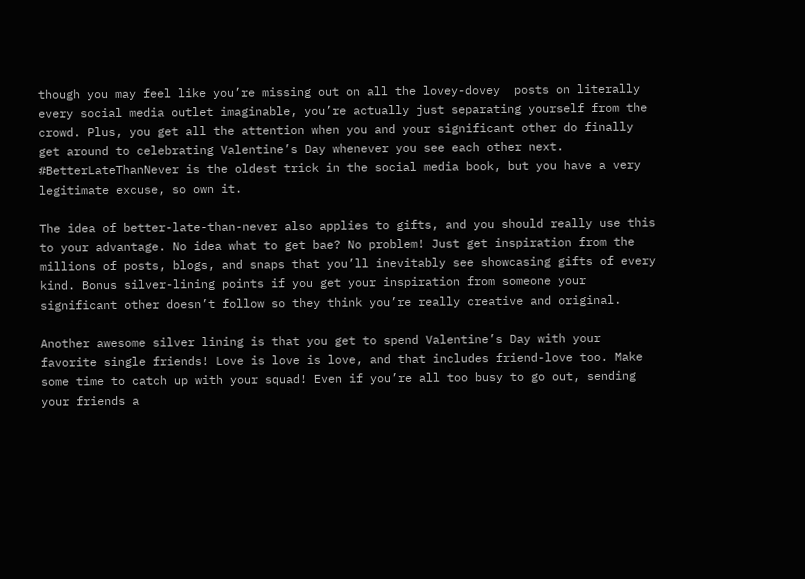though you may feel like you’re missing out on all the lovey-dovey  posts on literally every social media outlet imaginable, you’re actually just separating yourself from the crowd. Plus, you get all the attention when you and your significant other do finally get around to celebrating Valentine’s Day whenever you see each other next. #BetterLateThanNever is the oldest trick in the social media book, but you have a very legitimate excuse, so own it.

The idea of better-late-than-never also applies to gifts, and you should really use this to your advantage. No idea what to get bae? No problem! Just get inspiration from the millions of posts, blogs, and snaps that you’ll inevitably see showcasing gifts of every kind. Bonus silver-lining points if you get your inspiration from someone your significant other doesn’t follow so they think you’re really creative and original.

Another awesome silver lining is that you get to spend Valentine’s Day with your favorite single friends! Love is love is love, and that includes friend-love too. Make some time to catch up with your squad! Even if you’re all too busy to go out, sending your friends a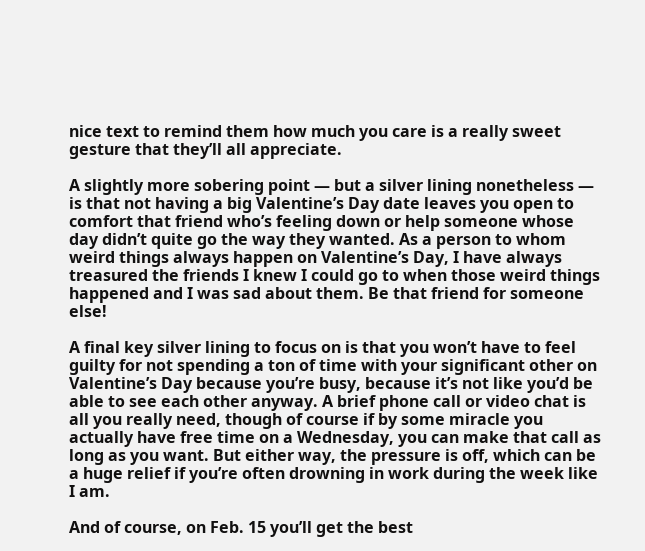nice text to remind them how much you care is a really sweet gesture that they’ll all appreciate.

A slightly more sobering point — but a silver lining nonetheless — is that not having a big Valentine’s Day date leaves you open to comfort that friend who’s feeling down or help someone whose day didn’t quite go the way they wanted. As a person to whom weird things always happen on Valentine’s Day, I have always treasured the friends I knew I could go to when those weird things happened and I was sad about them. Be that friend for someone else!

A final key silver lining to focus on is that you won’t have to feel guilty for not spending a ton of time with your significant other on Valentine’s Day because you’re busy, because it’s not like you’d be able to see each other anyway. A brief phone call or video chat is all you really need, though of course if by some miracle you actually have free time on a Wednesday, you can make that call as long as you want. But either way, the pressure is off, which can be a huge relief if you’re often drowning in work during the week like I am.

And of course, on Feb. 15 you’ll get the best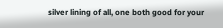silver lining of all, one both good for your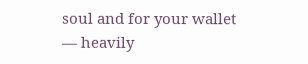soul and for your wallet — heavily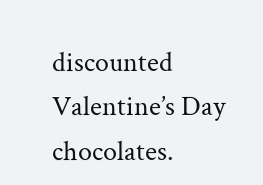discounted Valentine’s Day chocolates.